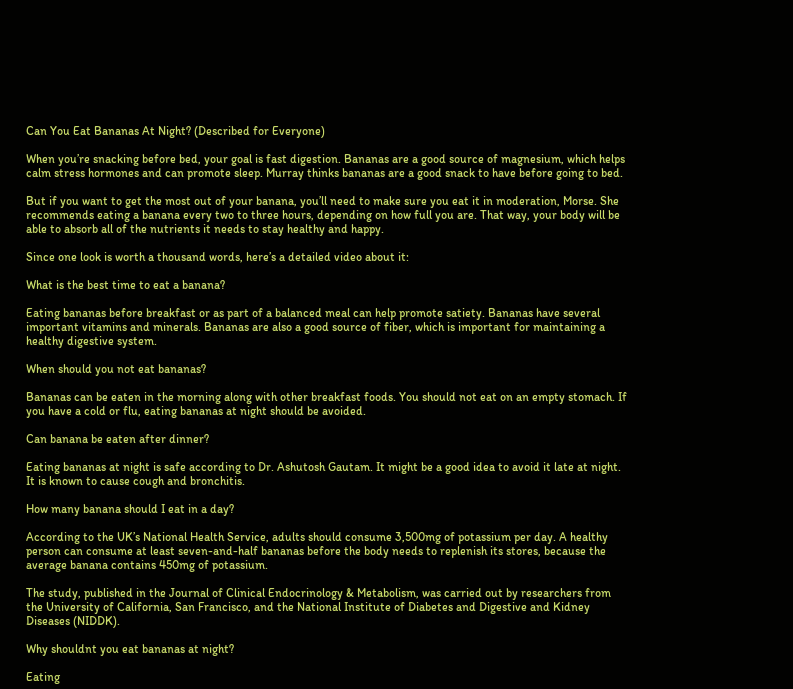Can You Eat Bananas At Night? (Described for Everyone)

When you’re snacking before bed, your goal is fast digestion. Bananas are a good source of magnesium, which helps calm stress hormones and can promote sleep. Murray thinks bananas are a good snack to have before going to bed.

But if you want to get the most out of your banana, you’ll need to make sure you eat it in moderation, Morse. She recommends eating a banana every two to three hours, depending on how full you are. That way, your body will be able to absorb all of the nutrients it needs to stay healthy and happy.

Since one look is worth a thousand words, here’s a detailed video about it:

What is the best time to eat a banana?

Eating bananas before breakfast or as part of a balanced meal can help promote satiety. Bananas have several important vitamins and minerals. Bananas are also a good source of fiber, which is important for maintaining a healthy digestive system.

When should you not eat bananas?

Bananas can be eaten in the morning along with other breakfast foods. You should not eat on an empty stomach. If you have a cold or flu, eating bananas at night should be avoided.

Can banana be eaten after dinner?

Eating bananas at night is safe according to Dr. Ashutosh Gautam. It might be a good idea to avoid it late at night. It is known to cause cough and bronchitis.

How many banana should I eat in a day?

According to the UK’s National Health Service, adults should consume 3,500mg of potassium per day. A healthy person can consume at least seven-and-half bananas before the body needs to replenish its stores, because the average banana contains 450mg of potassium.

The study, published in the Journal of Clinical Endocrinology & Metabolism, was carried out by researchers from the University of California, San Francisco, and the National Institute of Diabetes and Digestive and Kidney Diseases (NIDDK).

Why shouldnt you eat bananas at night?

Eating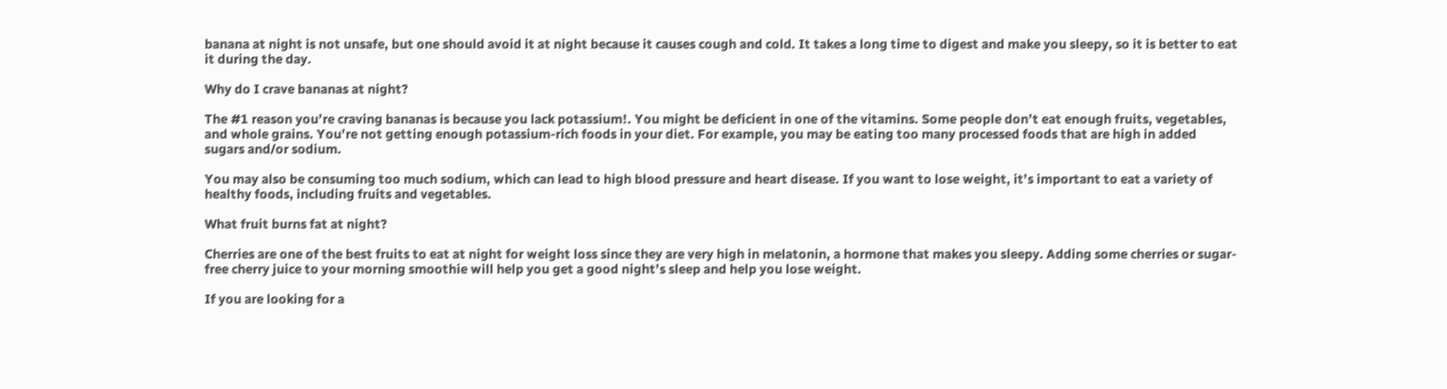banana at night is not unsafe, but one should avoid it at night because it causes cough and cold. It takes a long time to digest and make you sleepy, so it is better to eat it during the day.

Why do I crave bananas at night?

The #1 reason you’re craving bananas is because you lack potassium!. You might be deficient in one of the vitamins. Some people don’t eat enough fruits, vegetables, and whole grains. You’re not getting enough potassium-rich foods in your diet. For example, you may be eating too many processed foods that are high in added sugars and/or sodium.

You may also be consuming too much sodium, which can lead to high blood pressure and heart disease. If you want to lose weight, it’s important to eat a variety of healthy foods, including fruits and vegetables.

What fruit burns fat at night?

Cherries are one of the best fruits to eat at night for weight loss since they are very high in melatonin, a hormone that makes you sleepy. Adding some cherries or sugar-free cherry juice to your morning smoothie will help you get a good night’s sleep and help you lose weight.

If you are looking for a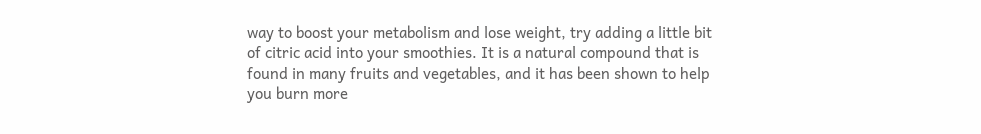way to boost your metabolism and lose weight, try adding a little bit of citric acid into your smoothies. It is a natural compound that is found in many fruits and vegetables, and it has been shown to help you burn more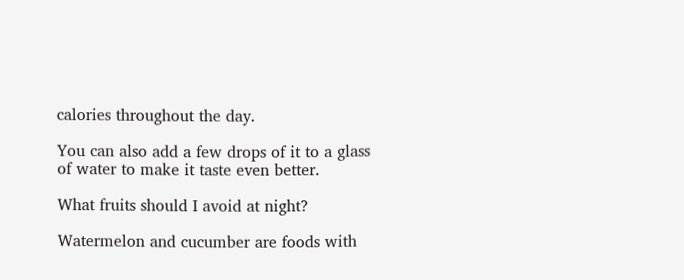calories throughout the day.

You can also add a few drops of it to a glass of water to make it taste even better.

What fruits should I avoid at night?

Watermelon and cucumber are foods with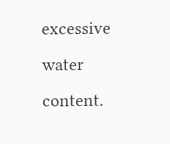excessive water content.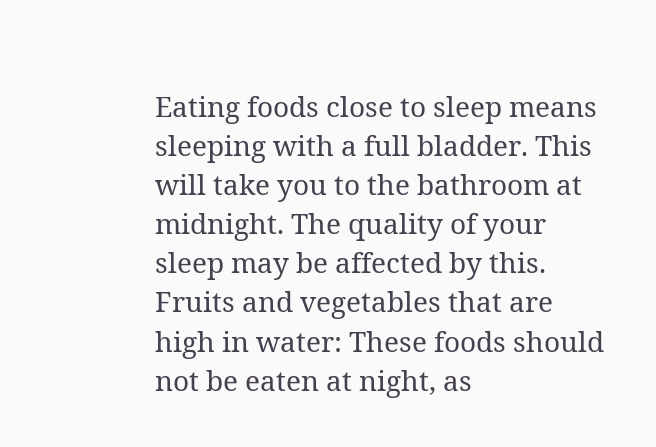Eating foods close to sleep means sleeping with a full bladder. This will take you to the bathroom at midnight. The quality of your sleep may be affected by this. Fruits and vegetables that are high in water: These foods should not be eaten at night, as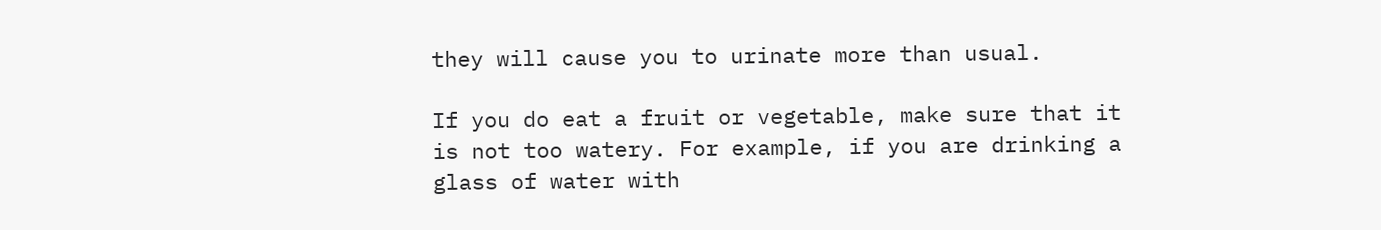they will cause you to urinate more than usual.

If you do eat a fruit or vegetable, make sure that it is not too watery. For example, if you are drinking a glass of water with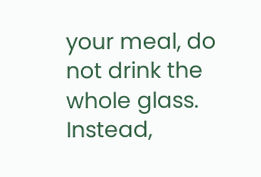your meal, do not drink the whole glass. Instead,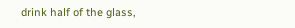drink half of the glass,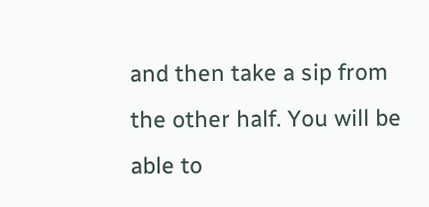and then take a sip from the other half. You will be able to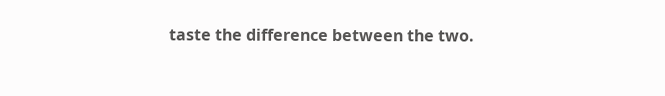taste the difference between the two.